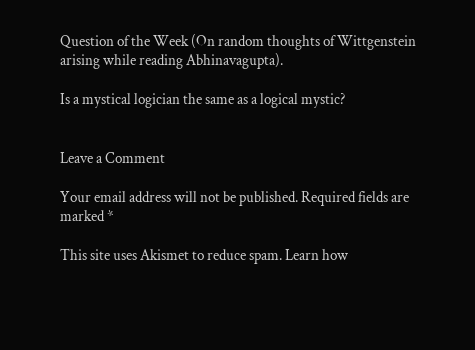Question of the Week (On random thoughts of Wittgenstein arising while reading Abhinavagupta).

Is a mystical logician the same as a logical mystic?


Leave a Comment

Your email address will not be published. Required fields are marked *

This site uses Akismet to reduce spam. Learn how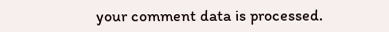your comment data is processed.